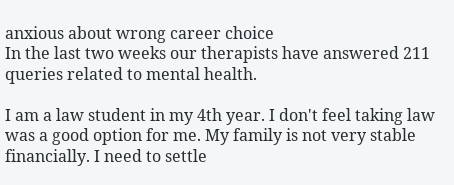anxious about wrong career choice
In the last two weeks our therapists have answered 211 queries related to mental health.

I am a law student in my 4th year. I don't feel taking law was a good option for me. My family is not very stable financially. I need to settle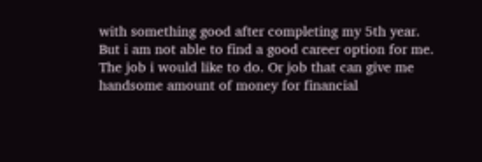with something good after completing my 5th year. But i am not able to find a good career option for me. The job i would like to do. Or job that can give me handsome amount of money for financial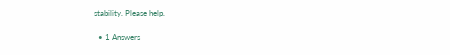stability. Please help.

  • 1 Answers